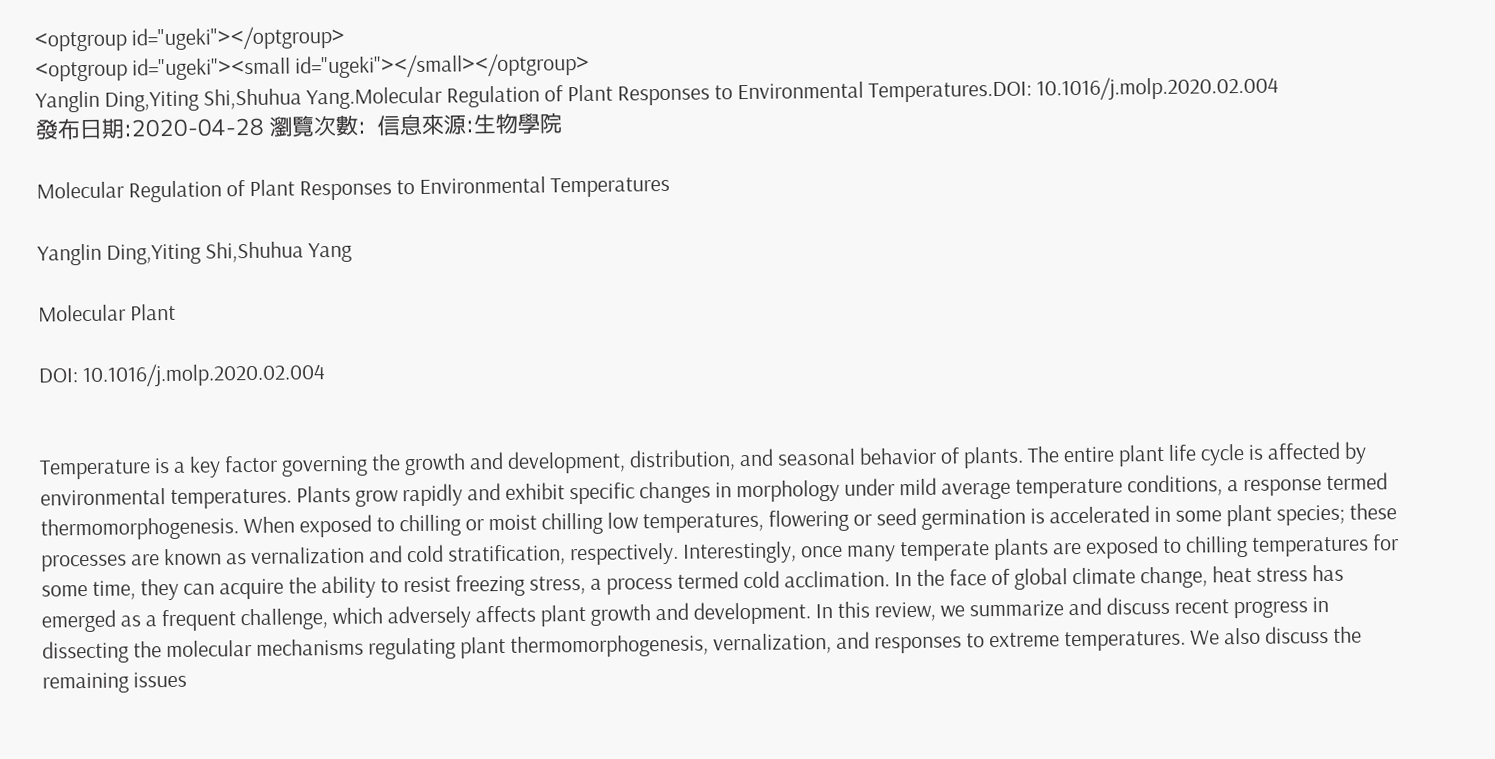<optgroup id="ugeki"></optgroup>
<optgroup id="ugeki"><small id="ugeki"></small></optgroup>
Yanglin Ding,Yiting Shi,Shuhua Yang.Molecular Regulation of Plant Responses to Environmental Temperatures.DOI: 10.1016/j.molp.2020.02.004
發布日期:2020-04-28 瀏覽次數:  信息來源:生物學院

Molecular Regulation of Plant Responses to Environmental Temperatures

Yanglin Ding,Yiting Shi,Shuhua Yang

Molecular Plant

DOI: 10.1016/j.molp.2020.02.004


Temperature is a key factor governing the growth and development, distribution, and seasonal behavior of plants. The entire plant life cycle is affected by environmental temperatures. Plants grow rapidly and exhibit specific changes in morphology under mild average temperature conditions, a response termed thermomorphogenesis. When exposed to chilling or moist chilling low temperatures, flowering or seed germination is accelerated in some plant species; these processes are known as vernalization and cold stratification, respectively. Interestingly, once many temperate plants are exposed to chilling temperatures for some time, they can acquire the ability to resist freezing stress, a process termed cold acclimation. In the face of global climate change, heat stress has emerged as a frequent challenge, which adversely affects plant growth and development. In this review, we summarize and discuss recent progress in dissecting the molecular mechanisms regulating plant thermomorphogenesis, vernalization, and responses to extreme temperatures. We also discuss the remaining issues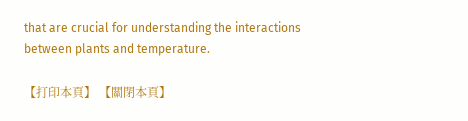that are crucial for understanding the interactions between plants and temperature.

【打印本頁】 【關閉本頁】